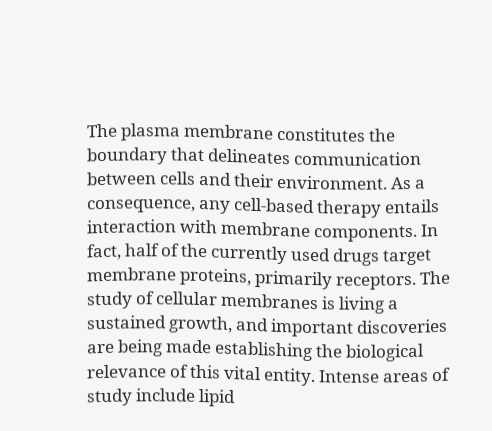The plasma membrane constitutes the boundary that delineates communication between cells and their environment. As a consequence, any cell-based therapy entails interaction with membrane components. In fact, half of the currently used drugs target membrane proteins, primarily receptors. The study of cellular membranes is living a sustained growth, and important discoveries are being made establishing the biological relevance of this vital entity. Intense areas of study include lipid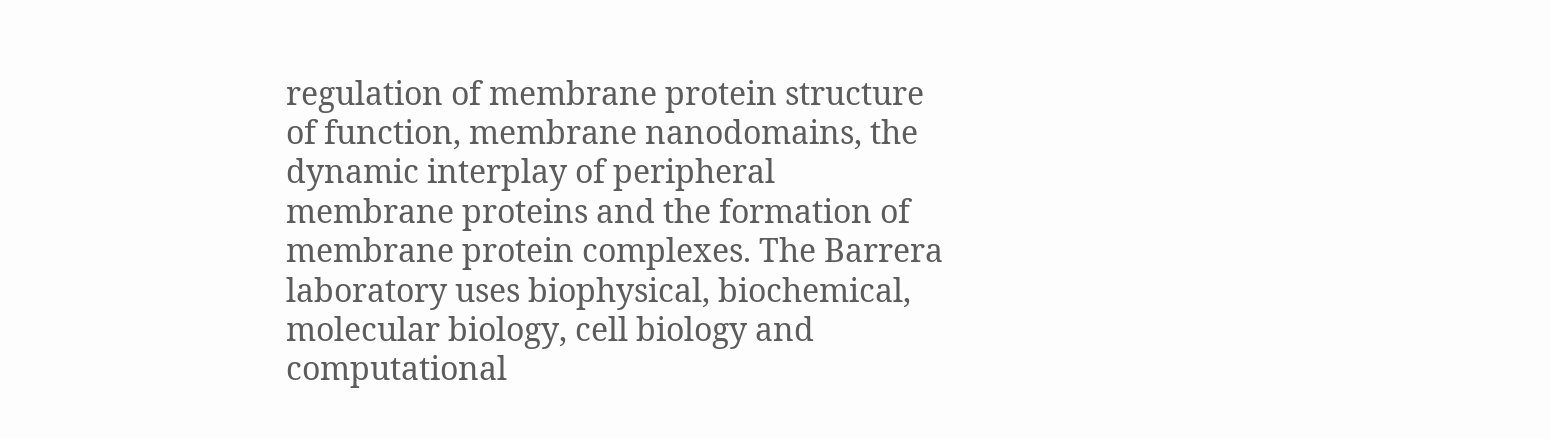regulation of membrane protein structure of function, membrane nanodomains, the dynamic interplay of peripheral membrane proteins and the formation of membrane protein complexes. The Barrera laboratory uses biophysical, biochemical, molecular biology, cell biology and computational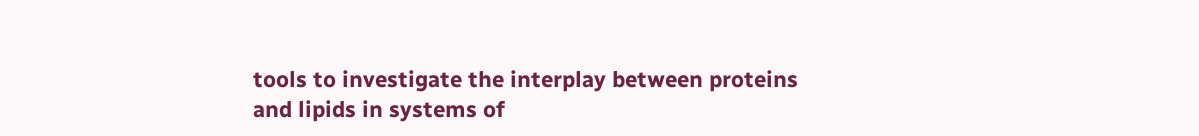tools to investigate the interplay between proteins and lipids in systems of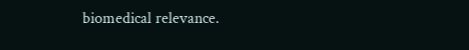biomedical relevance.